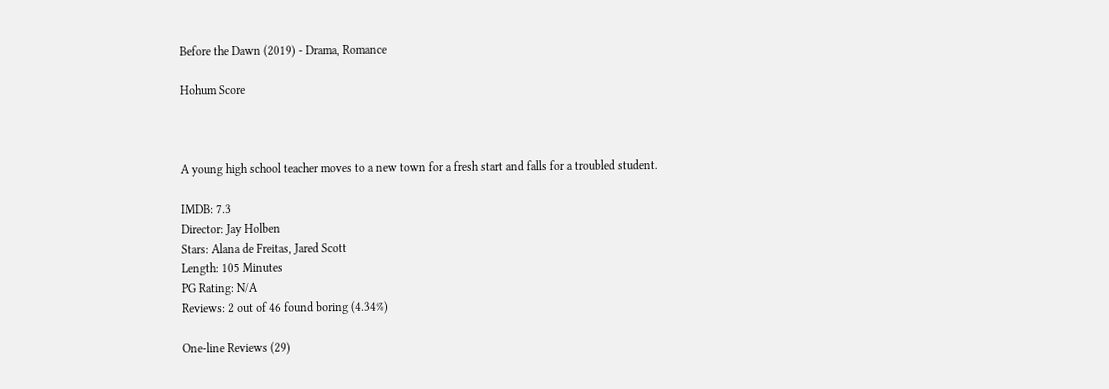Before the Dawn (2019) - Drama, Romance

Hohum Score



A young high school teacher moves to a new town for a fresh start and falls for a troubled student.

IMDB: 7.3
Director: Jay Holben
Stars: Alana de Freitas, Jared Scott
Length: 105 Minutes
PG Rating: N/A
Reviews: 2 out of 46 found boring (4.34%)

One-line Reviews (29)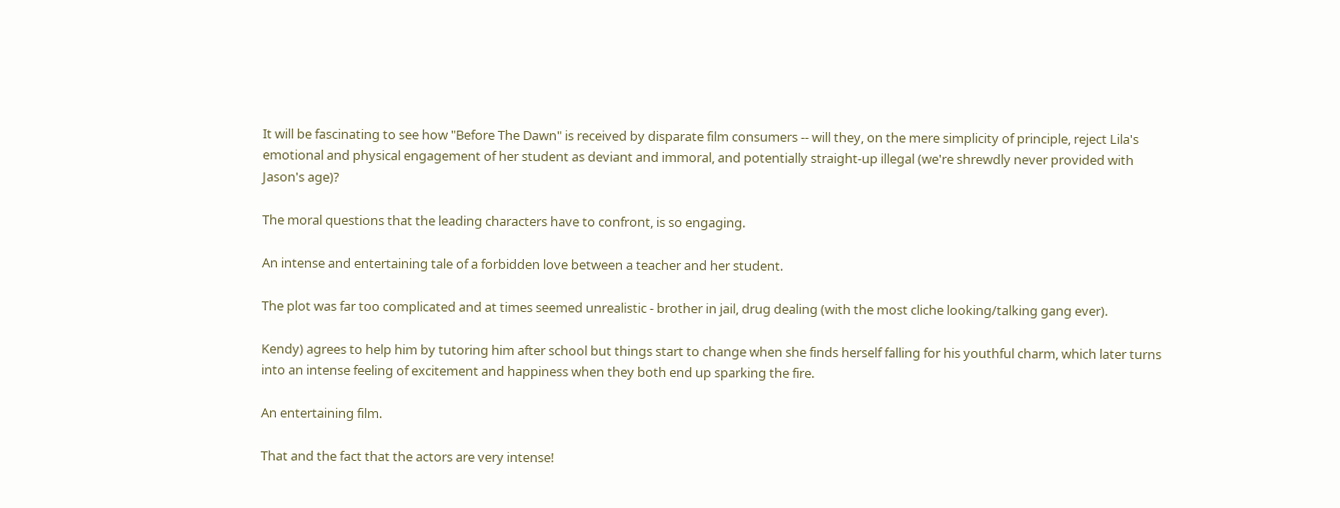It will be fascinating to see how "Before The Dawn" is received by disparate film consumers -- will they, on the mere simplicity of principle, reject Lila's emotional and physical engagement of her student as deviant and immoral, and potentially straight-up illegal (we're shrewdly never provided with Jason's age)?

The moral questions that the leading characters have to confront, is so engaging.

An intense and entertaining tale of a forbidden love between a teacher and her student.

The plot was far too complicated and at times seemed unrealistic - brother in jail, drug dealing (with the most cliche looking/talking gang ever).

Kendy) agrees to help him by tutoring him after school but things start to change when she finds herself falling for his youthful charm, which later turns into an intense feeling of excitement and happiness when they both end up sparking the fire.

An entertaining film.

That and the fact that the actors are very intense!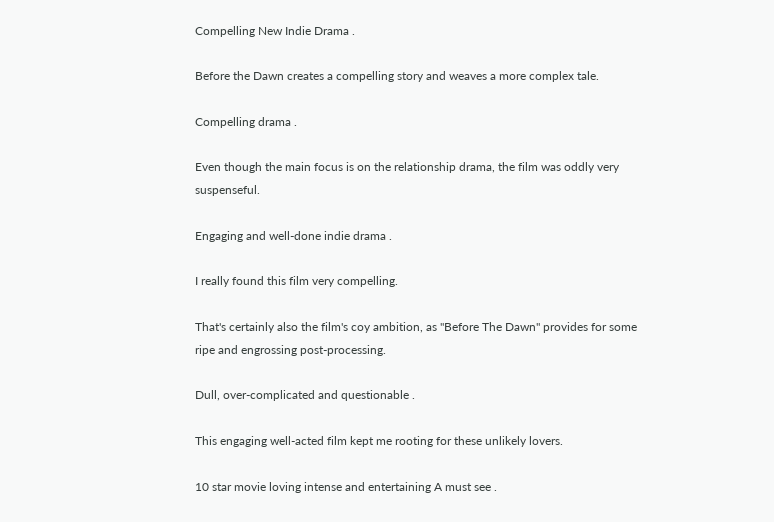Compelling New Indie Drama .

Before the Dawn creates a compelling story and weaves a more complex tale.

Compelling drama .

Even though the main focus is on the relationship drama, the film was oddly very suspenseful.

Engaging and well-done indie drama .

I really found this film very compelling.

That's certainly also the film's coy ambition, as "Before The Dawn" provides for some ripe and engrossing post-processing.

Dull, over-complicated and questionable .

This engaging well-acted film kept me rooting for these unlikely lovers.

10 star movie loving intense and entertaining A must see .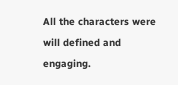All the characters were will defined and engaging.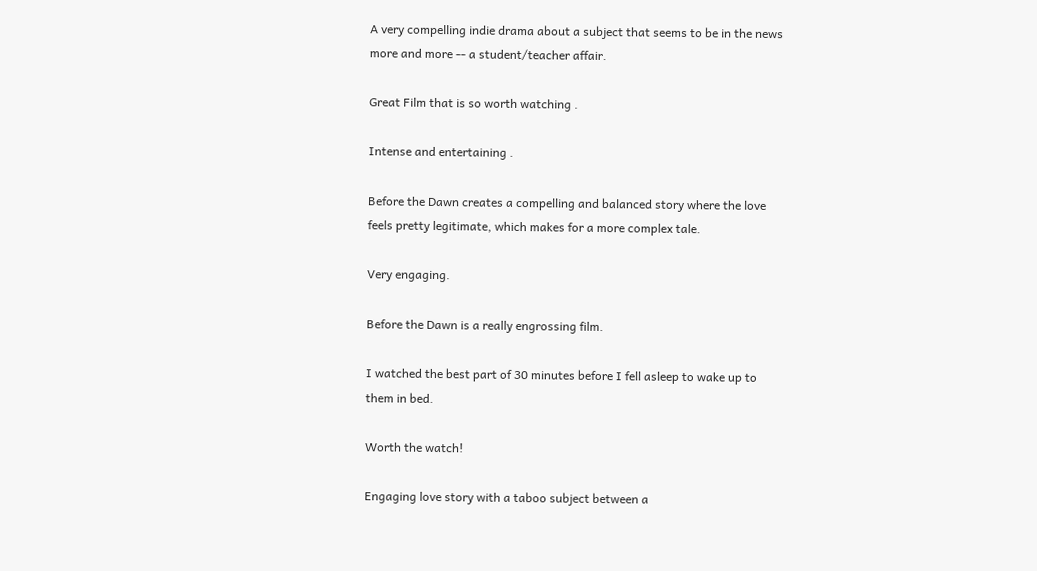A very compelling indie drama about a subject that seems to be in the news more and more -- a student/teacher affair.

Great Film that is so worth watching .

Intense and entertaining .

Before the Dawn creates a compelling and balanced story where the love feels pretty legitimate, which makes for a more complex tale.

Very engaging.

Before the Dawn is a really engrossing film.

I watched the best part of 30 minutes before I fell asleep to wake up to them in bed.

Worth the watch!

Engaging love story with a taboo subject between a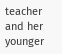teacher and her younger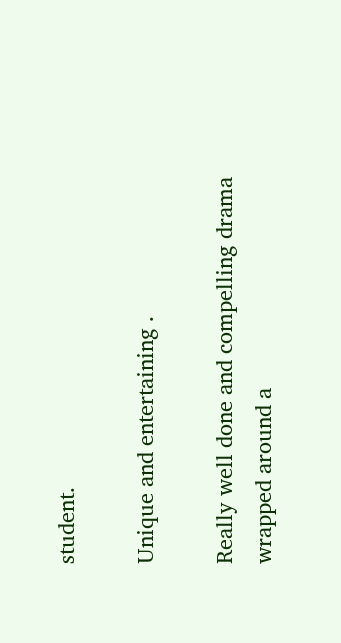student.

Unique and entertaining .

Really well done and compelling drama wrapped around a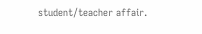student/teacher affair.